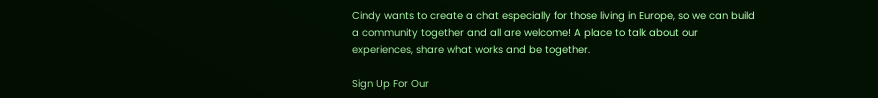Cindy wants to create a chat especially for those living in Europe, so we can build a community together and all are welcome! A place to talk about our experiences, share what works and be together.

Sign Up For Our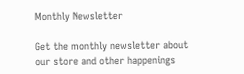Monthly Newsletter

Get the monthly newsletter about our store and other happenings